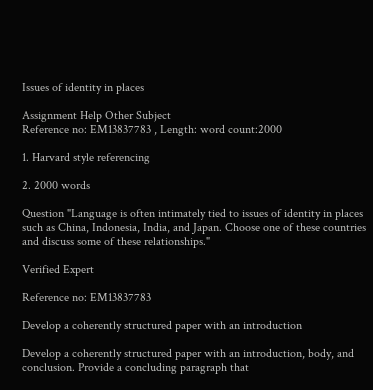Issues of identity in places

Assignment Help Other Subject
Reference no: EM13837783 , Length: word count:2000

1. Harvard style referencing

2. 2000 words

Question "Language is often intimately tied to issues of identity in places such as China, Indonesia, India, and Japan. Choose one of these countries and discuss some of these relationships."

Verified Expert

Reference no: EM13837783

Develop a coherently structured paper with an introduction

Develop a coherently structured paper with an introduction, body, and conclusion. Provide a concluding paragraph that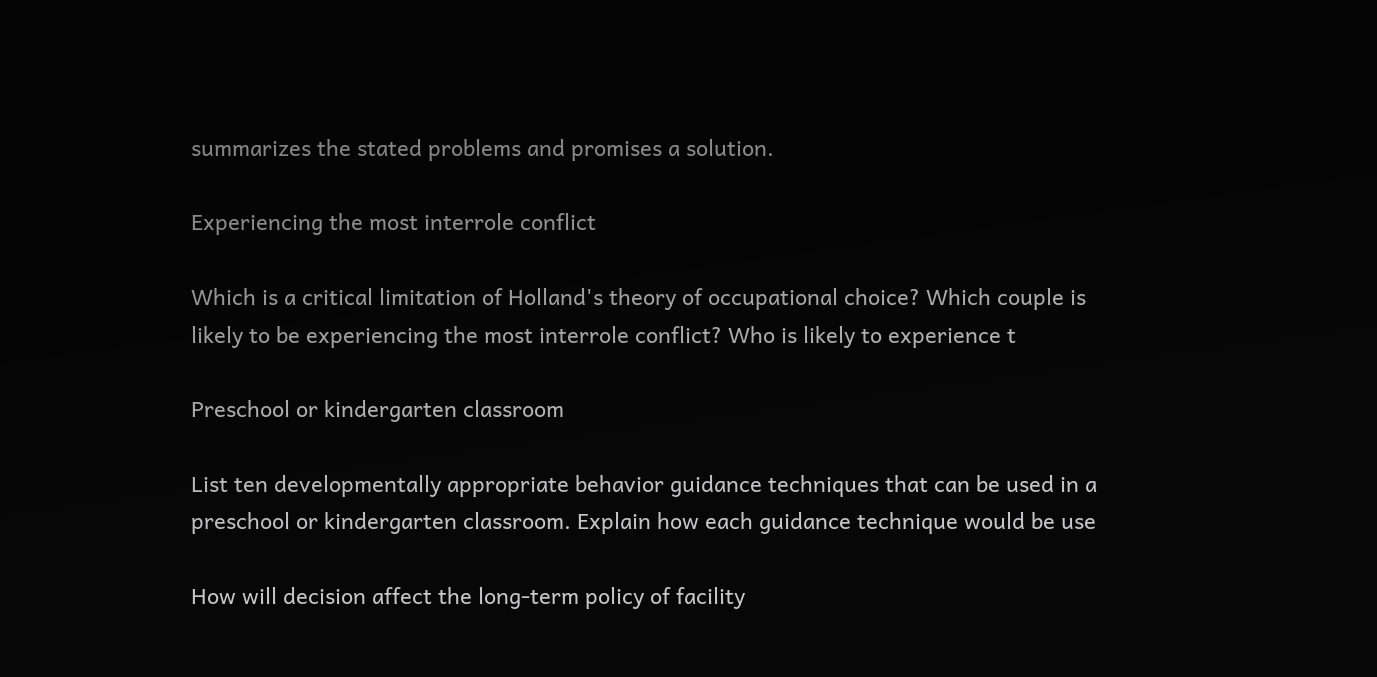summarizes the stated problems and promises a solution.

Experiencing the most interrole conflict

Which is a critical limitation of Holland's theory of occupational choice? Which couple is likely to be experiencing the most interrole conflict? Who is likely to experience t

Preschool or kindergarten classroom

List ten developmentally appropriate behavior guidance techniques that can be used in a preschool or kindergarten classroom. Explain how each guidance technique would be use

How will decision affect the long-term policy of facility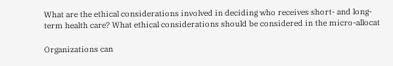What are the ethical considerations involved in deciding who receives short- and long-term health care? What ethical considerations should be considered in the micro-allocat

Organizations can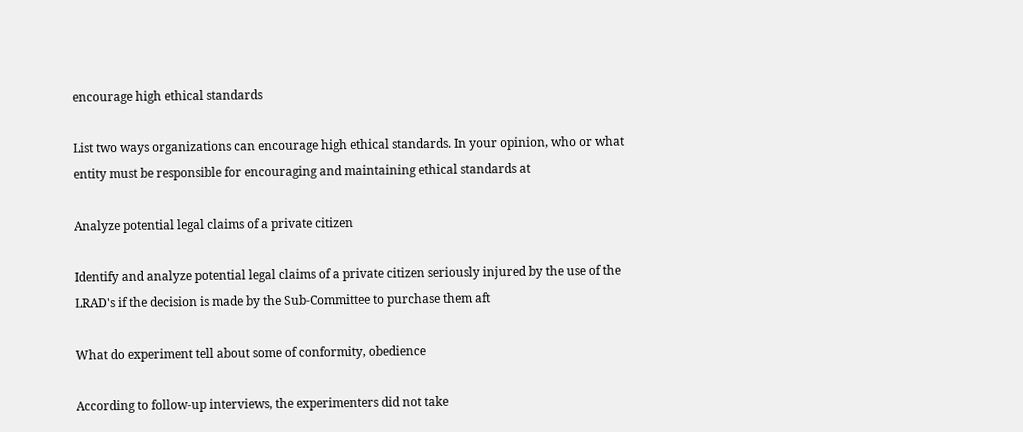encourage high ethical standards

List two ways organizations can encourage high ethical standards. In your opinion, who or what entity must be responsible for encouraging and maintaining ethical standards at

Analyze potential legal claims of a private citizen

Identify and analyze potential legal claims of a private citizen seriously injured by the use of the LRAD's if the decision is made by the Sub-Committee to purchase them aft

What do experiment tell about some of conformity, obedience

According to follow-up interviews, the experimenters did not take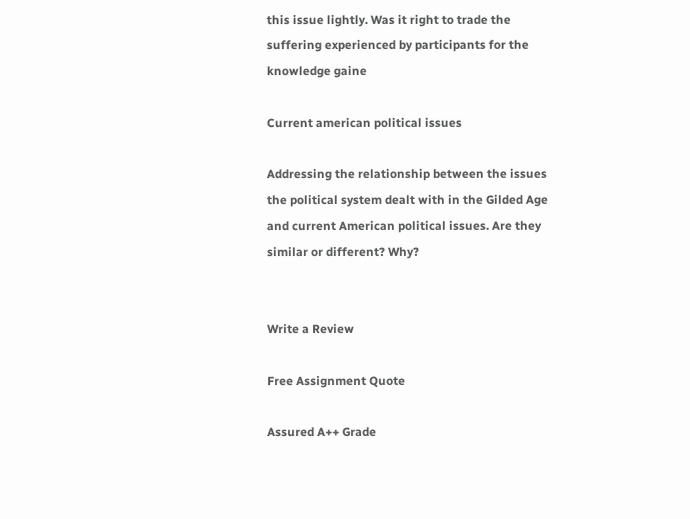this issue lightly. Was it right to trade the suffering experienced by participants for the knowledge gaine

Current american political issues

Addressing the relationship between the issues the political system dealt with in the Gilded Age and current American political issues. Are they similar or different? Why?


Write a Review

Free Assignment Quote

Assured A++ Grade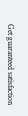Get guaranteed satisfaction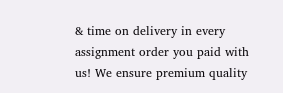& time on delivery in every assignment order you paid with us! We ensure premium quality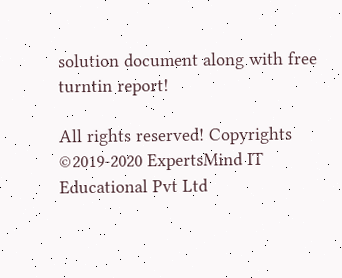solution document along with free turntin report!

All rights reserved! Copyrights ©2019-2020 ExpertsMind IT Educational Pvt Ltd